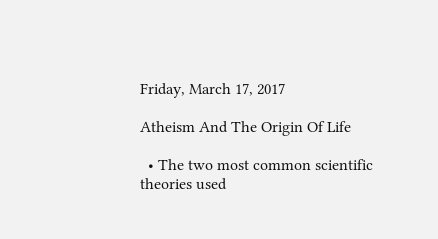Friday, March 17, 2017

Atheism And The Origin Of Life

  • The two most common scientific theories used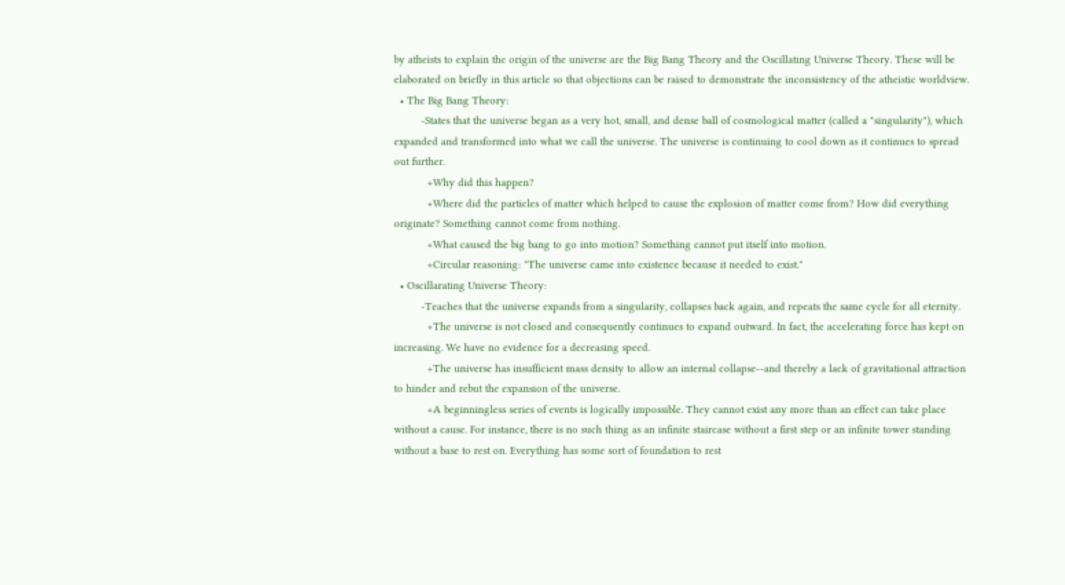by atheists to explain the origin of the universe are the Big Bang Theory and the Oscillating Universe Theory. These will be elaborated on briefly in this article so that objections can be raised to demonstrate the inconsistency of the atheistic worldview.
  • The Big Bang Theory:
         -States that the universe began as a very hot, small, and dense ball of cosmological matter (called a "singularity"), which expanded and transformed into what we call the universe. The universe is continuing to cool down as it continues to spread out further.
           +Why did this happen?
           +Where did the particles of matter which helped to cause the explosion of matter come from? How did everything originate? Something cannot come from nothing.
           +What caused the big bang to go into motion? Something cannot put itself into motion.
           +Circular reasoning: "The universe came into existence because it needed to exist."
  • Oscillarating Universe Theory:
         -Teaches that the universe expands from a singularity, collapses back again, and repeats the same cycle for all eternity.
           +The universe is not closed and consequently continues to expand outward. In fact, the accelerating force has kept on increasing. We have no evidence for a decreasing speed.
           +The universe has insufficient mass density to allow an internal collapse--and thereby a lack of gravitational attraction to hinder and rebut the expansion of the universe.
           +A beginningless series of events is logically impossible. They cannot exist any more than an effect can take place without a cause. For instance, there is no such thing as an infinite staircase without a first step or an infinite tower standing without a base to rest on. Everything has some sort of foundation to rest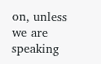on, unless we are speaking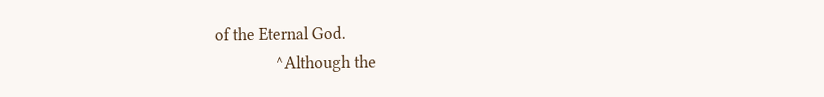of the Eternal God.
               ^Although the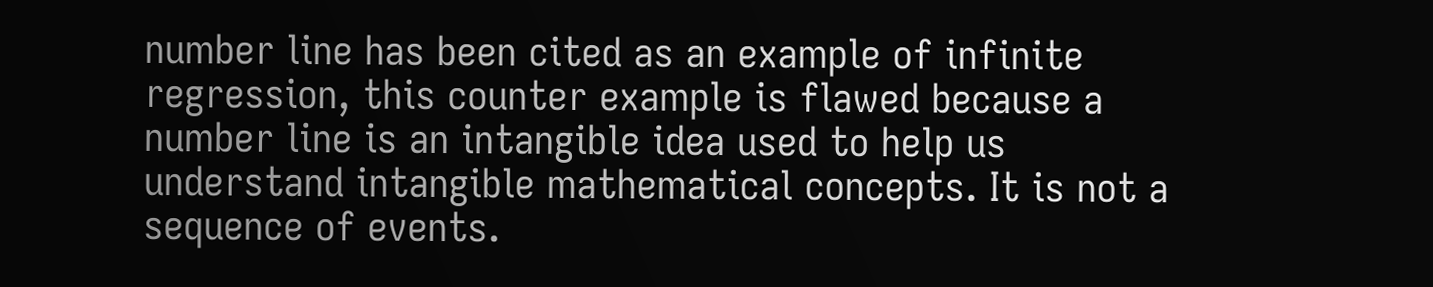number line has been cited as an example of infinite regression, this counter example is flawed because a number line is an intangible idea used to help us understand intangible mathematical concepts. It is not a sequence of events.